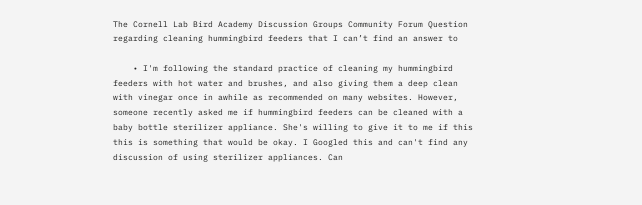The Cornell Lab Bird Academy Discussion Groups Community Forum Question regarding cleaning hummingbird feeders that I can’t find an answer to

    • I'm following the standard practice of cleaning my hummingbird feeders with hot water and brushes, and also giving them a deep clean with vinegar once in awhile as recommended on many websites. However, someone recently asked me if hummingbird feeders can be cleaned with a baby bottle sterilizer appliance. She's willing to give it to me if this this is something that would be okay. I Googled this and can't find any discussion of using sterilizer appliances. Can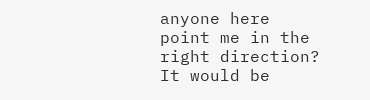anyone here point me in the right direction? It would be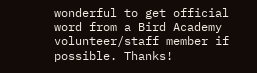wonderful to get official word from a Bird Academy volunteer/staff member if possible. Thanks!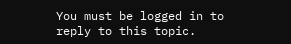You must be logged in to reply to this topic.